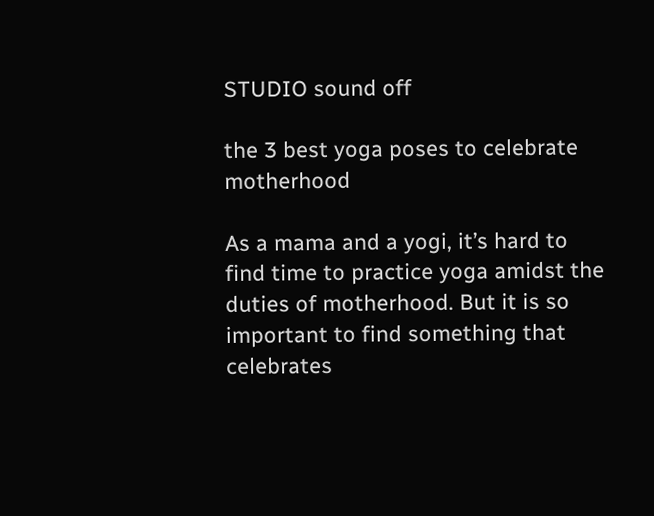STUDIO sound off

the 3 best yoga poses to celebrate motherhood

As a mama and a yogi, it’s hard to find time to practice yoga amidst the duties of motherhood. But it is so important to find something that celebrates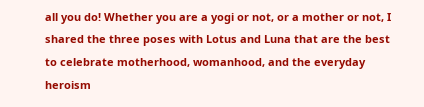all you do! Whether you are a yogi or not, or a mother or not, I shared the three poses with Lotus and Luna that are the best to celebrate motherhood, womanhood, and the everyday heroism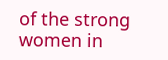of the strong women in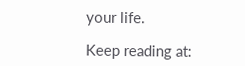your life.

Keep reading at: